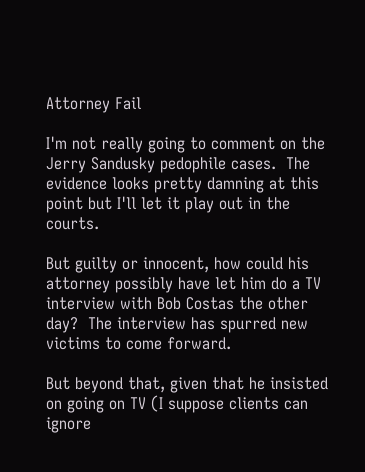Attorney Fail

I'm not really going to comment on the Jerry Sandusky pedophile cases.  The evidence looks pretty damning at this point but I'll let it play out in the courts.

But guilty or innocent, how could his attorney possibly have let him do a TV interview with Bob Costas the other day?  The interview has spurred new victims to come forward.

But beyond that, given that he insisted on going on TV (I suppose clients can ignore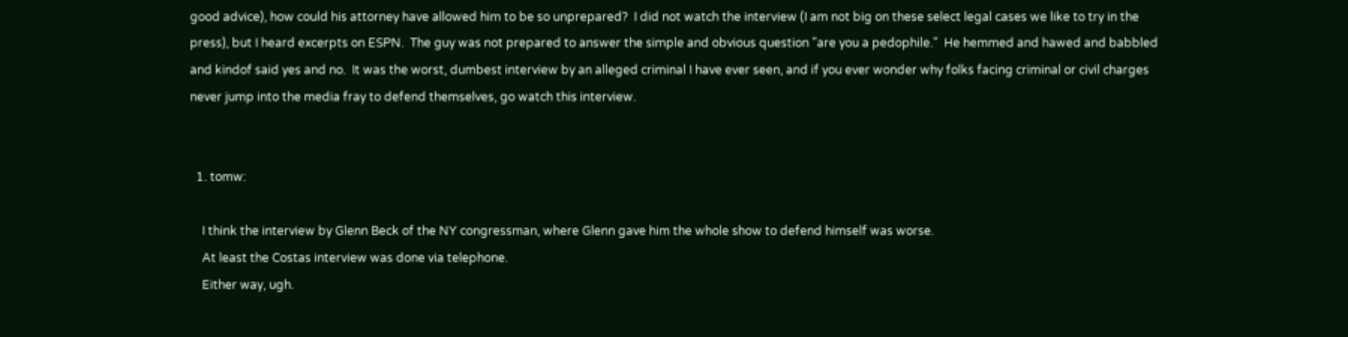good advice), how could his attorney have allowed him to be so unprepared?  I did not watch the interview (I am not big on these select legal cases we like to try in the press), but I heard excerpts on ESPN.  The guy was not prepared to answer the simple and obvious question "are you a pedophile."  He hemmed and hawed and babbled and kindof said yes and no.  It was the worst, dumbest interview by an alleged criminal I have ever seen, and if you ever wonder why folks facing criminal or civil charges never jump into the media fray to defend themselves, go watch this interview.


  1. tomw:

    I think the interview by Glenn Beck of the NY congressman, where Glenn gave him the whole show to defend himself was worse.
    At least the Costas interview was done via telephone.
    Either way, ugh.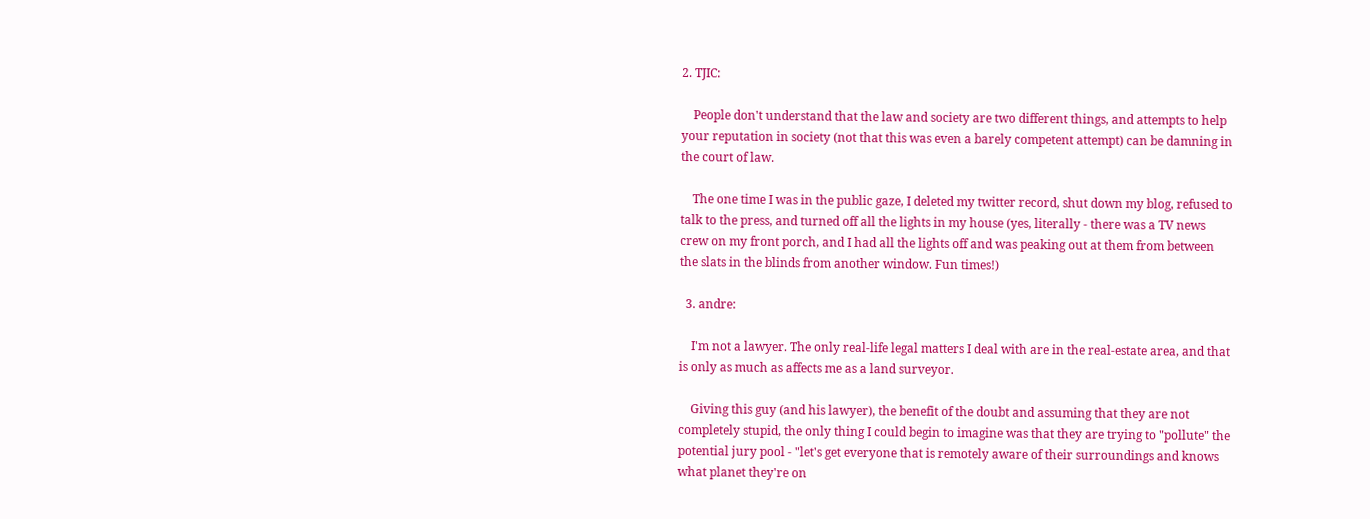2. TJIC:

    People don't understand that the law and society are two different things, and attempts to help your reputation in society (not that this was even a barely competent attempt) can be damning in the court of law.

    The one time I was in the public gaze, I deleted my twitter record, shut down my blog, refused to talk to the press, and turned off all the lights in my house (yes, literally - there was a TV news crew on my front porch, and I had all the lights off and was peaking out at them from between the slats in the blinds from another window. Fun times!)

  3. andre:

    I'm not a lawyer. The only real-life legal matters I deal with are in the real-estate area, and that is only as much as affects me as a land surveyor.

    Giving this guy (and his lawyer), the benefit of the doubt and assuming that they are not completely stupid, the only thing I could begin to imagine was that they are trying to "pollute" the potential jury pool - "let's get everyone that is remotely aware of their surroundings and knows what planet they're on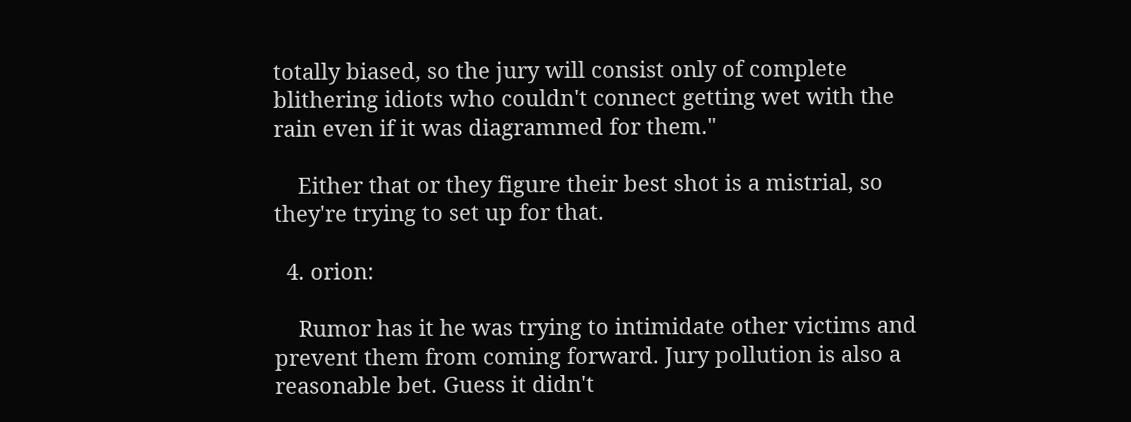totally biased, so the jury will consist only of complete blithering idiots who couldn't connect getting wet with the rain even if it was diagrammed for them."

    Either that or they figure their best shot is a mistrial, so they're trying to set up for that.

  4. orion:

    Rumor has it he was trying to intimidate other victims and prevent them from coming forward. Jury pollution is also a reasonable bet. Guess it didn't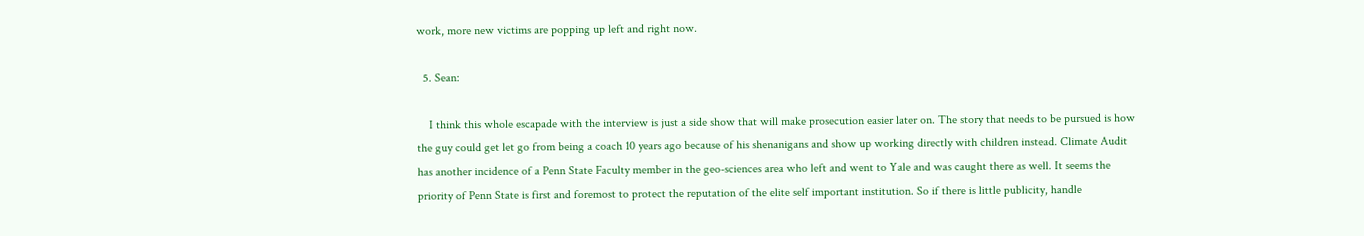work, more new victims are popping up left and right now.

  5. Sean:

    I think this whole escapade with the interview is just a side show that will make prosecution easier later on. The story that needs to be pursued is how the guy could get let go from being a coach 10 years ago because of his shenanigans and show up working directly with children instead. Climate Audit has another incidence of a Penn State Faculty member in the geo-sciences area who left and went to Yale and was caught there as well. It seems the priority of Penn State is first and foremost to protect the reputation of the elite self important institution. So if there is little publicity, handle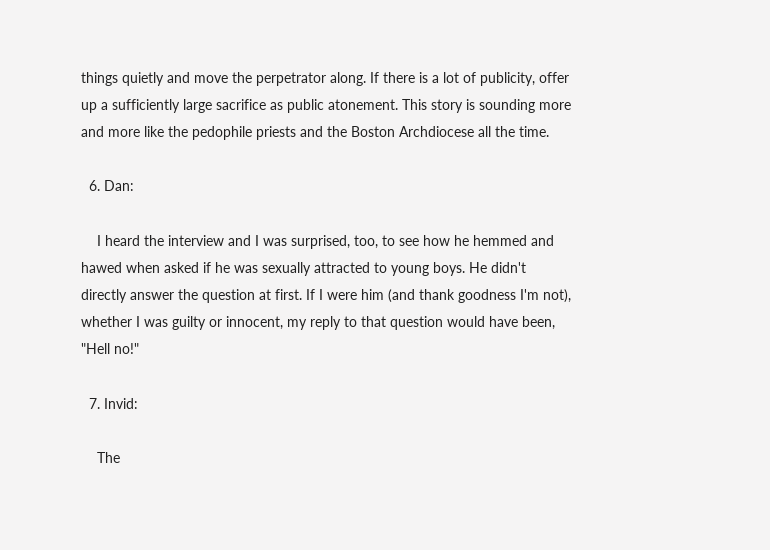things quietly and move the perpetrator along. If there is a lot of publicity, offer up a sufficiently large sacrifice as public atonement. This story is sounding more and more like the pedophile priests and the Boston Archdiocese all the time.

  6. Dan:

    I heard the interview and I was surprised, too, to see how he hemmed and hawed when asked if he was sexually attracted to young boys. He didn't directly answer the question at first. If I were him (and thank goodness I'm not), whether I was guilty or innocent, my reply to that question would have been, "Hell no!"

  7. Invid:

    The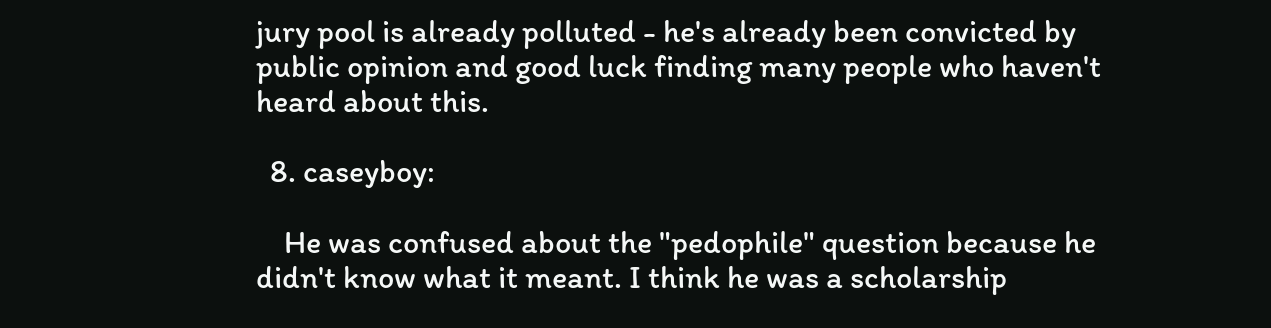jury pool is already polluted - he's already been convicted by public opinion and good luck finding many people who haven't heard about this.

  8. caseyboy:

    He was confused about the "pedophile" question because he didn't know what it meant. I think he was a scholarship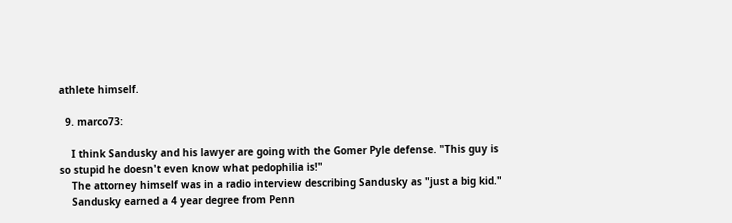athlete himself.

  9. marco73:

    I think Sandusky and his lawyer are going with the Gomer Pyle defense. "This guy is so stupid he doesn't even know what pedophilia is!"
    The attorney himself was in a radio interview describing Sandusky as "just a big kid."
    Sandusky earned a 4 year degree from Penn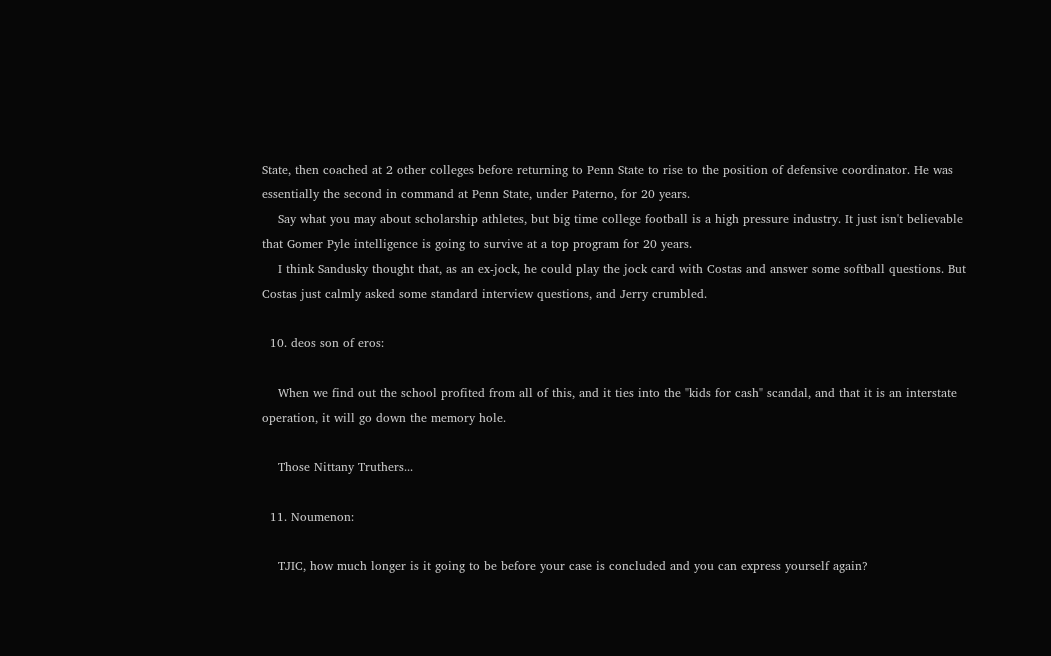State, then coached at 2 other colleges before returning to Penn State to rise to the position of defensive coordinator. He was essentially the second in command at Penn State, under Paterno, for 20 years.
    Say what you may about scholarship athletes, but big time college football is a high pressure industry. It just isn't believable that Gomer Pyle intelligence is going to survive at a top program for 20 years.
    I think Sandusky thought that, as an ex-jock, he could play the jock card with Costas and answer some softball questions. But Costas just calmly asked some standard interview questions, and Jerry crumbled.

  10. deos son of eros:

    When we find out the school profited from all of this, and it ties into the "kids for cash" scandal, and that it is an interstate operation, it will go down the memory hole.

    Those Nittany Truthers...

  11. Noumenon:

    TJIC, how much longer is it going to be before your case is concluded and you can express yourself again?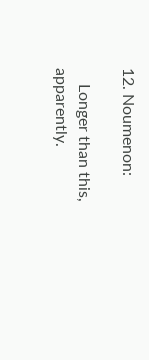12. Noumenon:

    Longer than this, apparently.